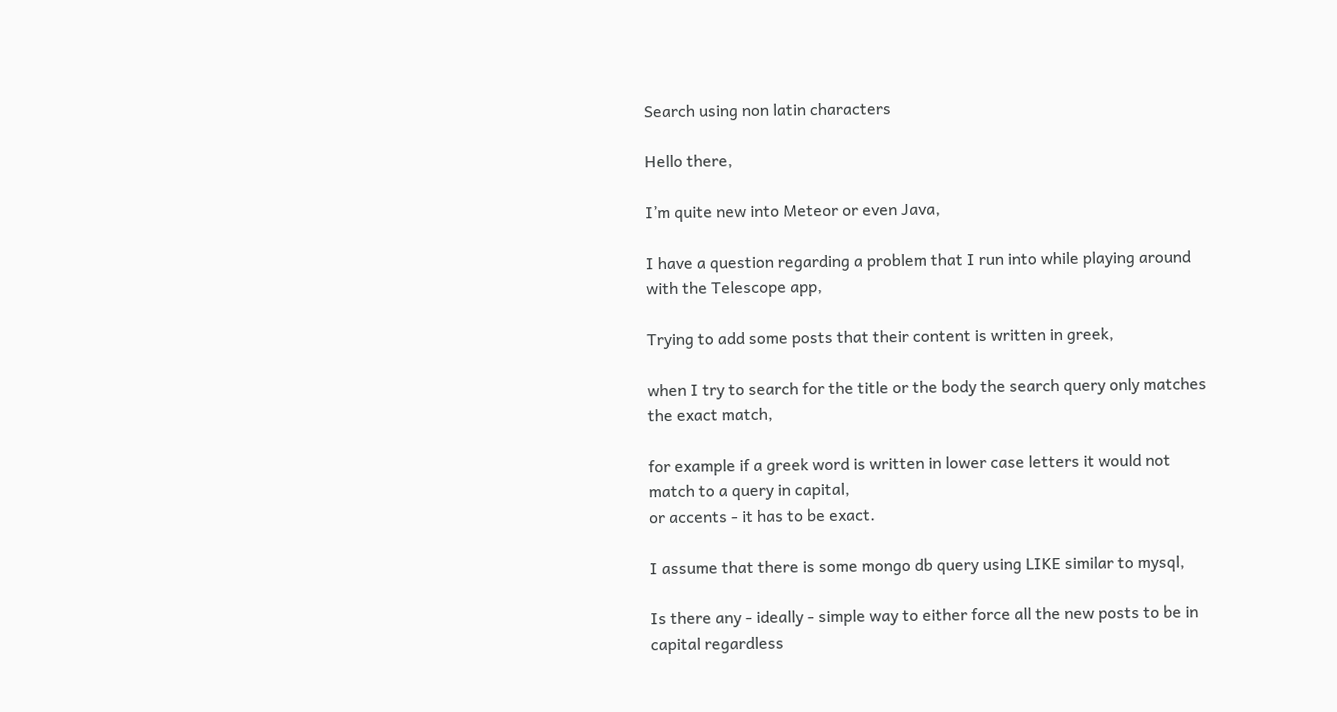Search using non latin characters

Hello there,

I’m quite new into Meteor or even Java,

I have a question regarding a problem that I run into while playing around with the Telescope app,

Trying to add some posts that their content is written in greek,

when I try to search for the title or the body the search query only matches the exact match,

for example if a greek word is written in lower case letters it would not match to a query in capital,
or accents - it has to be exact.

I assume that there is some mongo db query using LIKE similar to mysql,

Is there any - ideally - simple way to either force all the new posts to be in capital regardless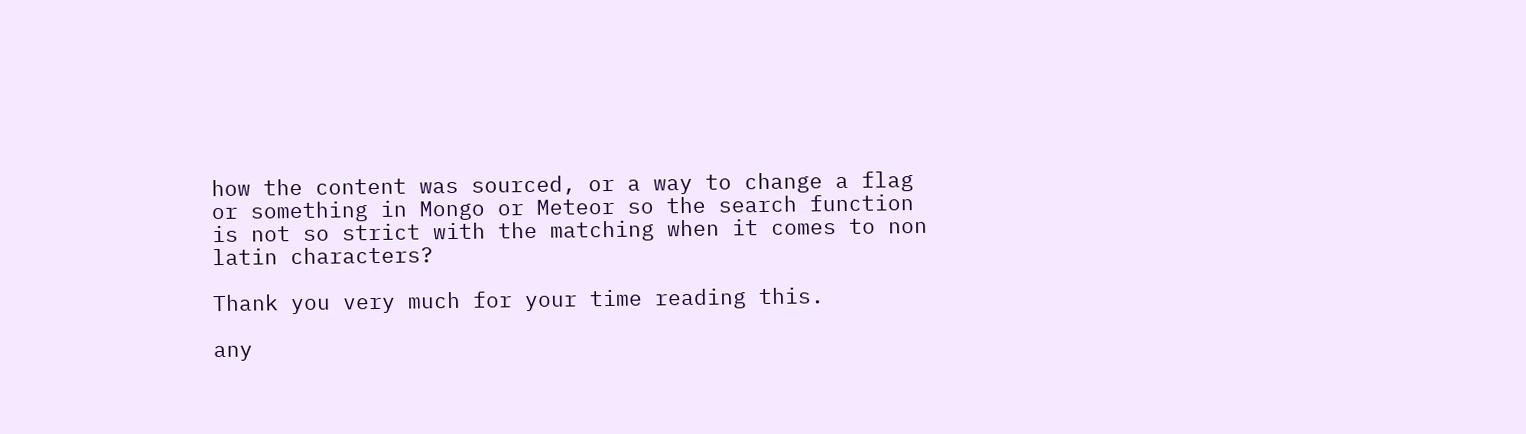how the content was sourced, or a way to change a flag or something in Mongo or Meteor so the search function is not so strict with the matching when it comes to non latin characters?

Thank you very much for your time reading this.

any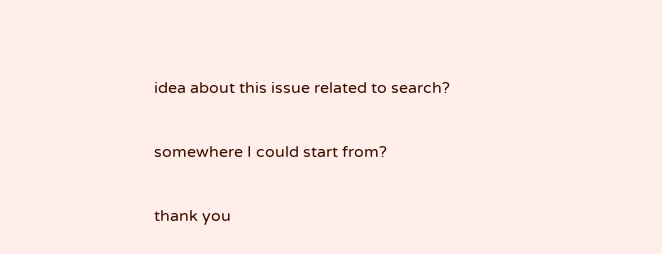idea about this issue related to search?

somewhere I could start from?

thank you